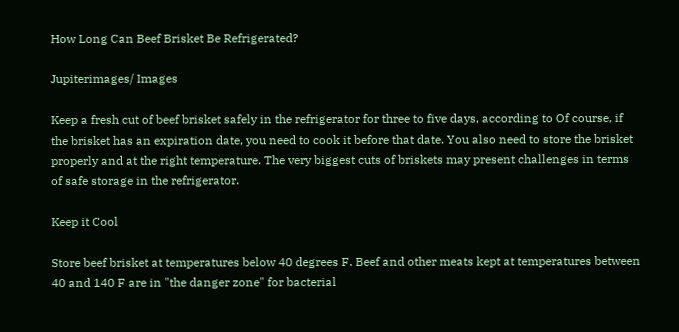How Long Can Beef Brisket Be Refrigerated?

Jupiterimages/ Images

Keep a fresh cut of beef brisket safely in the refrigerator for three to five days, according to Of course, if the brisket has an expiration date, you need to cook it before that date. You also need to store the brisket properly and at the right temperature. The very biggest cuts of briskets may present challenges in terms of safe storage in the refrigerator.

Keep it Cool

Store beef brisket at temperatures below 40 degrees F. Beef and other meats kept at temperatures between 40 and 140 F are in "the danger zone" for bacterial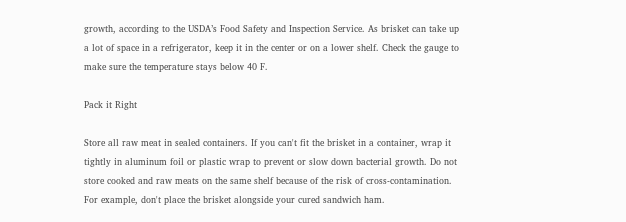growth, according to the USDA’s Food Safety and Inspection Service. As brisket can take up a lot of space in a refrigerator, keep it in the center or on a lower shelf. Check the gauge to make sure the temperature stays below 40 F.

Pack it Right

Store all raw meat in sealed containers. If you can't fit the brisket in a container, wrap it tightly in aluminum foil or plastic wrap to prevent or slow down bacterial growth. Do not store cooked and raw meats on the same shelf because of the risk of cross-contamination. For example, don't place the brisket alongside your cured sandwich ham.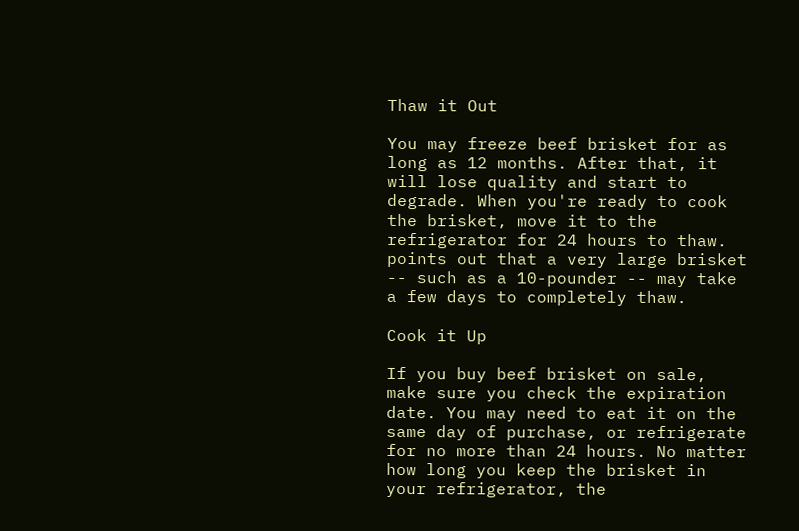Thaw it Out

You may freeze beef brisket for as long as 12 months. After that, it will lose quality and start to degrade. When you're ready to cook the brisket, move it to the refrigerator for 24 hours to thaw. points out that a very large brisket -- such as a 10-pounder -- may take a few days to completely thaw.

Cook it Up

If you buy beef brisket on sale, make sure you check the expiration date. You may need to eat it on the same day of purchase, or refrigerate for no more than 24 hours. No matter how long you keep the brisket in your refrigerator, the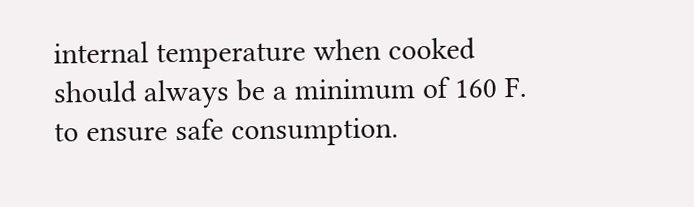internal temperature when cooked should always be a minimum of 160 F. to ensure safe consumption.